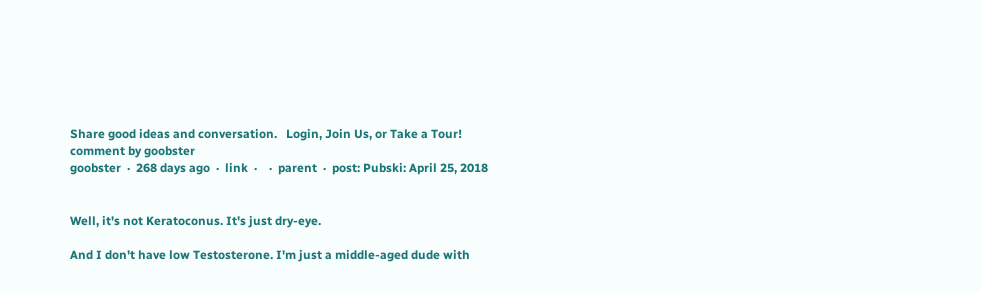Share good ideas and conversation.   Login, Join Us, or Take a Tour!
comment by goobster
goobster  ·  268 days ago  ·  link  ·    ·  parent  ·  post: Pubski: April 25, 2018


Well, it's not Keratoconus. It's just dry-eye.

And I don't have low Testosterone. I'm just a middle-aged dude with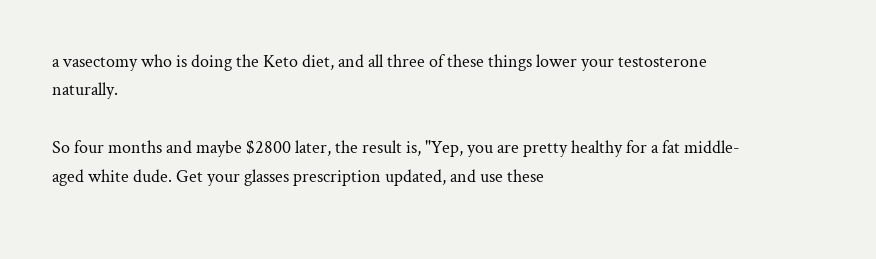a vasectomy who is doing the Keto diet, and all three of these things lower your testosterone naturally.

So four months and maybe $2800 later, the result is, "Yep, you are pretty healthy for a fat middle-aged white dude. Get your glasses prescription updated, and use these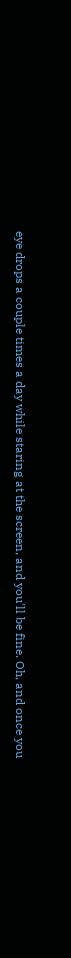eye drops a couple times a day while staring at the screen, and you'll be fine. Oh, and once you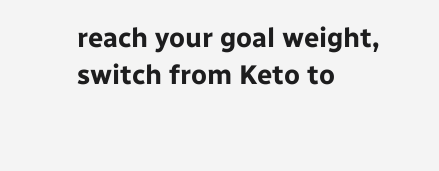reach your goal weight, switch from Keto to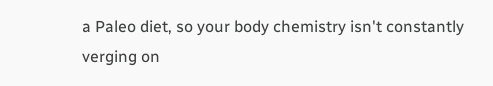a Paleo diet, so your body chemistry isn't constantly verging on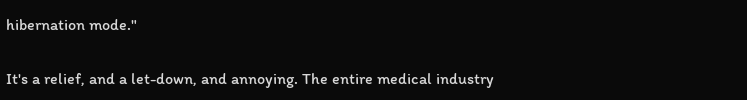hibernation mode."

It's a relief, and a let-down, and annoying. The entire medical industry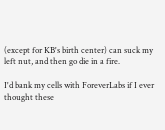(except for KB's birth center) can suck my left nut, and then go die in a fire.

I'd bank my cells with ForeverLabs if I ever thought these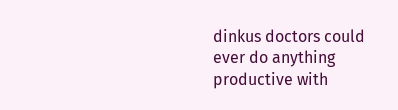dinkus doctors could ever do anything productive with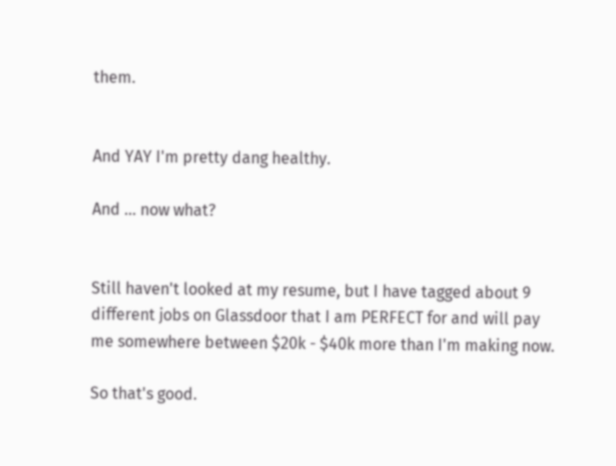them.


And YAY I'm pretty dang healthy.

And ... now what?


Still haven't looked at my resume, but I have tagged about 9 different jobs on Glassdoor that I am PERFECT for and will pay me somewhere between $20k - $40k more than I'm making now.

So that's good.